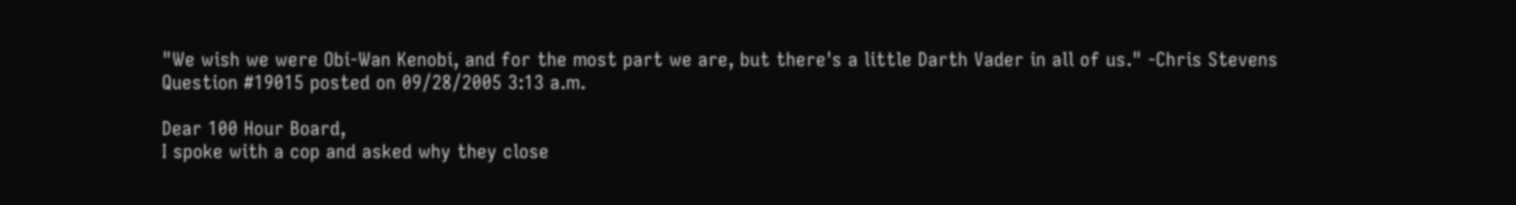"We wish we were Obi-Wan Kenobi, and for the most part we are, but there's a little Darth Vader in all of us." -Chris Stevens
Question #19015 posted on 09/28/2005 3:13 a.m.

Dear 100 Hour Board,
I spoke with a cop and asked why they close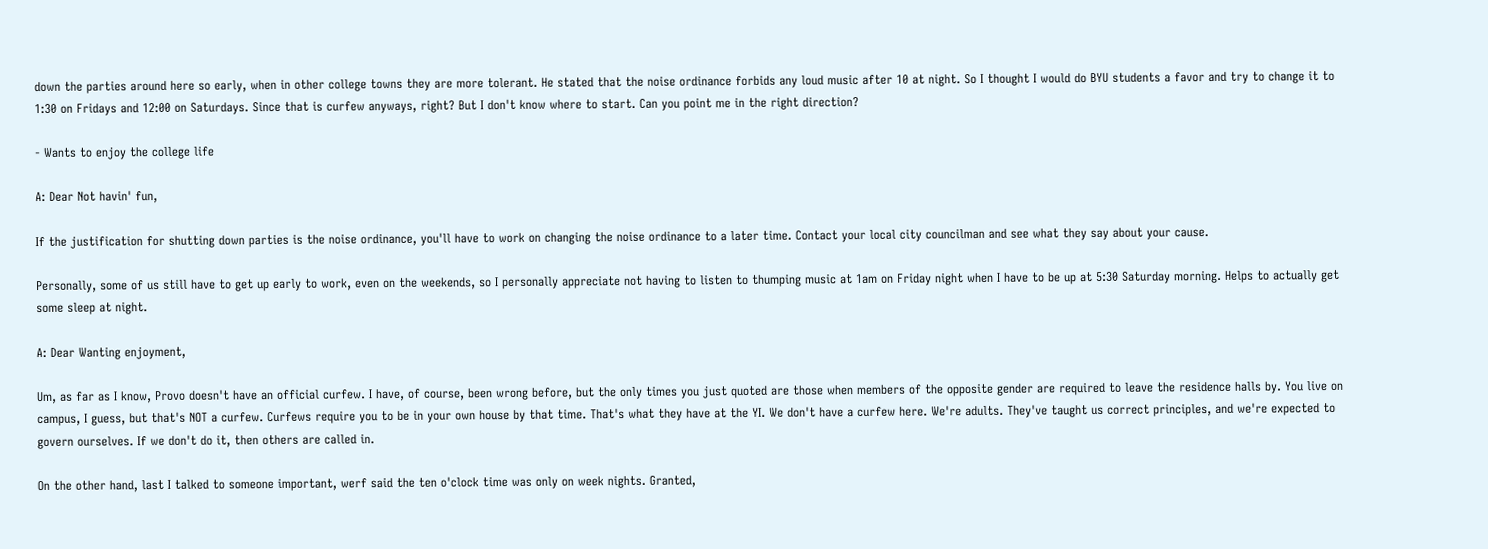down the parties around here so early, when in other college towns they are more tolerant. He stated that the noise ordinance forbids any loud music after 10 at night. So I thought I would do BYU students a favor and try to change it to 1:30 on Fridays and 12:00 on Saturdays. Since that is curfew anyways, right? But I don't know where to start. Can you point me in the right direction?

- Wants to enjoy the college life

A: Dear Not havin' fun,

If the justification for shutting down parties is the noise ordinance, you'll have to work on changing the noise ordinance to a later time. Contact your local city councilman and see what they say about your cause.

Personally, some of us still have to get up early to work, even on the weekends, so I personally appreciate not having to listen to thumping music at 1am on Friday night when I have to be up at 5:30 Saturday morning. Helps to actually get some sleep at night.

A: Dear Wanting enjoyment,

Um, as far as I know, Provo doesn't have an official curfew. I have, of course, been wrong before, but the only times you just quoted are those when members of the opposite gender are required to leave the residence halls by. You live on campus, I guess, but that's NOT a curfew. Curfews require you to be in your own house by that time. That's what they have at the YI. We don't have a curfew here. We're adults. They've taught us correct principles, and we're expected to govern ourselves. If we don't do it, then others are called in.

On the other hand, last I talked to someone important, werf said the ten o'clock time was only on week nights. Granted,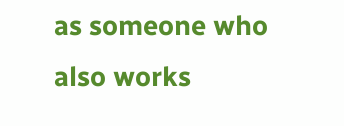as someone who also works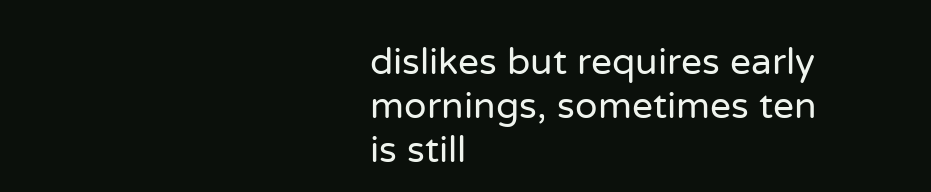dislikes but requires early mornings, sometimes ten is still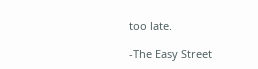too late.

-The Easy Street